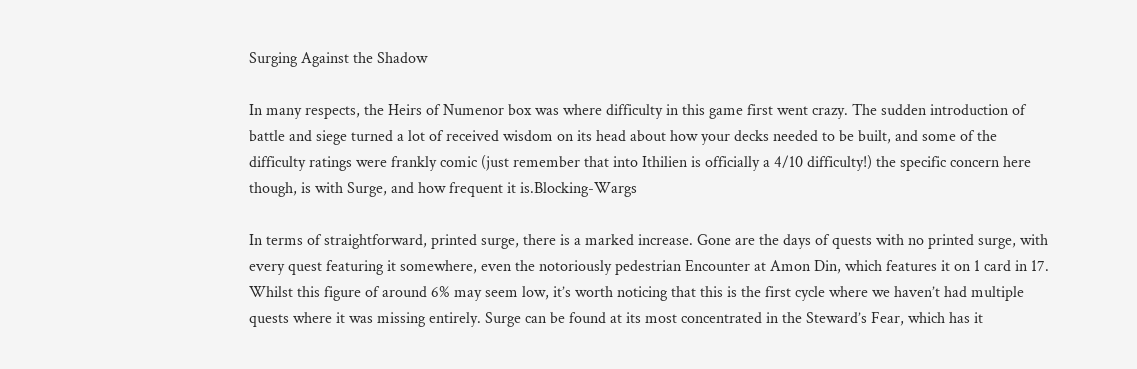Surging Against the Shadow

In many respects, the Heirs of Numenor box was where difficulty in this game first went crazy. The sudden introduction of battle and siege turned a lot of received wisdom on its head about how your decks needed to be built, and some of the difficulty ratings were frankly comic (just remember that into Ithilien is officially a 4/10 difficulty!) the specific concern here though, is with Surge, and how frequent it is.Blocking-Wargs

In terms of straightforward, printed surge, there is a marked increase. Gone are the days of quests with no printed surge, with every quest featuring it somewhere, even the notoriously pedestrian Encounter at Amon Din, which features it on 1 card in 17. Whilst this figure of around 6% may seem low, it’s worth noticing that this is the first cycle where we haven’t had multiple quests where it was missing entirely. Surge can be found at its most concentrated in the Steward’s Fear, which has it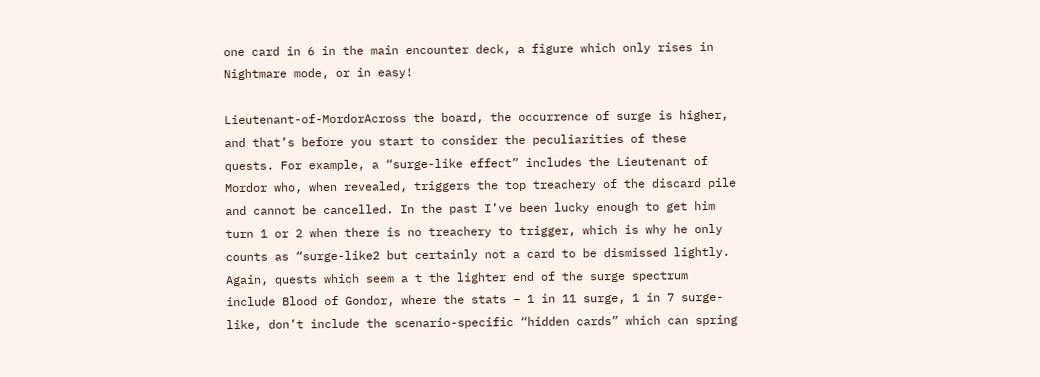one card in 6 in the main encounter deck, a figure which only rises in Nightmare mode, or in easy!

Lieutenant-of-MordorAcross the board, the occurrence of surge is higher, and that’s before you start to consider the peculiarities of these quests. For example, a “surge-like effect” includes the Lieutenant of Mordor who, when revealed, triggers the top treachery of the discard pile and cannot be cancelled. In the past I’ve been lucky enough to get him turn 1 or 2 when there is no treachery to trigger, which is why he only counts as “surge-like2 but certainly not a card to be dismissed lightly. Again, quests which seem a t the lighter end of the surge spectrum include Blood of Gondor, where the stats – 1 in 11 surge, 1 in 7 surge-like, don’t include the scenario-specific “hidden cards” which can spring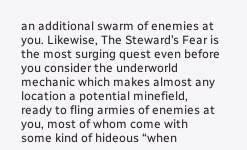an additional swarm of enemies at you. Likewise, The Steward’s Fear is the most surging quest even before you consider the underworld mechanic which makes almost any location a potential minefield, ready to fling armies of enemies at you, most of whom come with some kind of hideous “when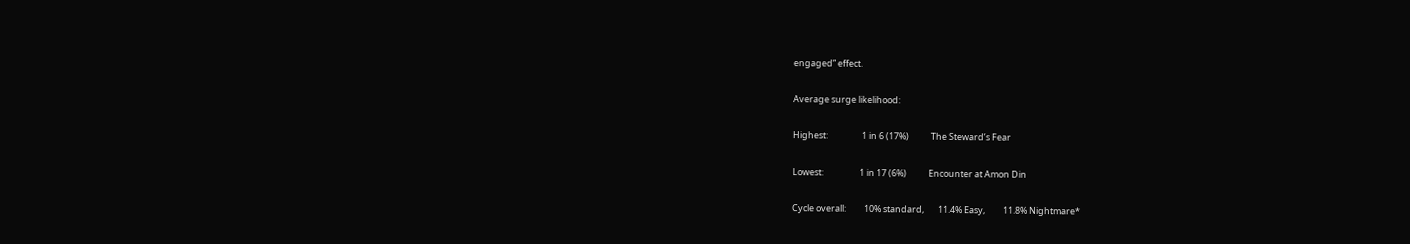engaged” effect.

Average surge likelihood:

Highest:                 1 in 6 (17%)           The Steward’s Fear

Lowest:                  1 in 17 (6%)           Encounter at Amon Din

Cycle overall:         10% standard,       11.4% Easy,         11.8% Nightmare*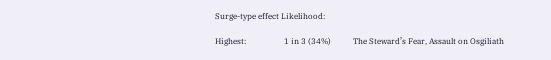Surge-type effect Likelihood:

Highest:                   1 in 3 (34%)           The Steward’s Fear, Assault on Osgiliath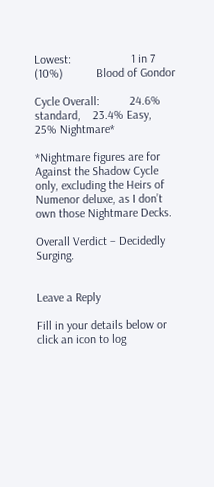Lowest:                    1 in 7 (10%)           Blood of Gondor

Cycle Overall:          24.6% standard,    23.4% Easy,         25% Nightmare*

*Nightmare figures are for Against the Shadow Cycle only, excluding the Heirs of Numenor deluxe, as I don’t own those Nightmare Decks.

Overall Verdict – Decidedly Surging.


Leave a Reply

Fill in your details below or click an icon to log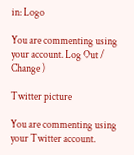in: Logo

You are commenting using your account. Log Out / Change )

Twitter picture

You are commenting using your Twitter account.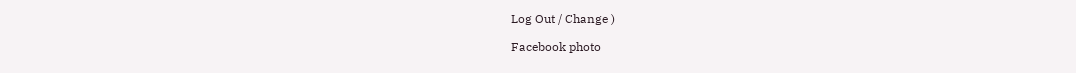Log Out / Change )

Facebook photo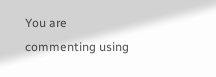You are commenting using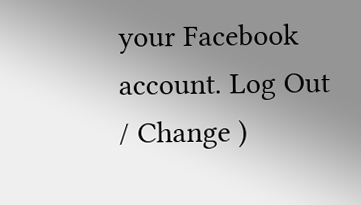your Facebook account. Log Out / Change )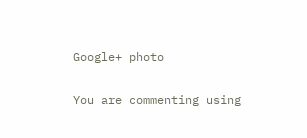Google+ photo

You are commenting using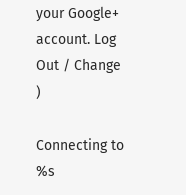your Google+ account. Log Out / Change )

Connecting to %s